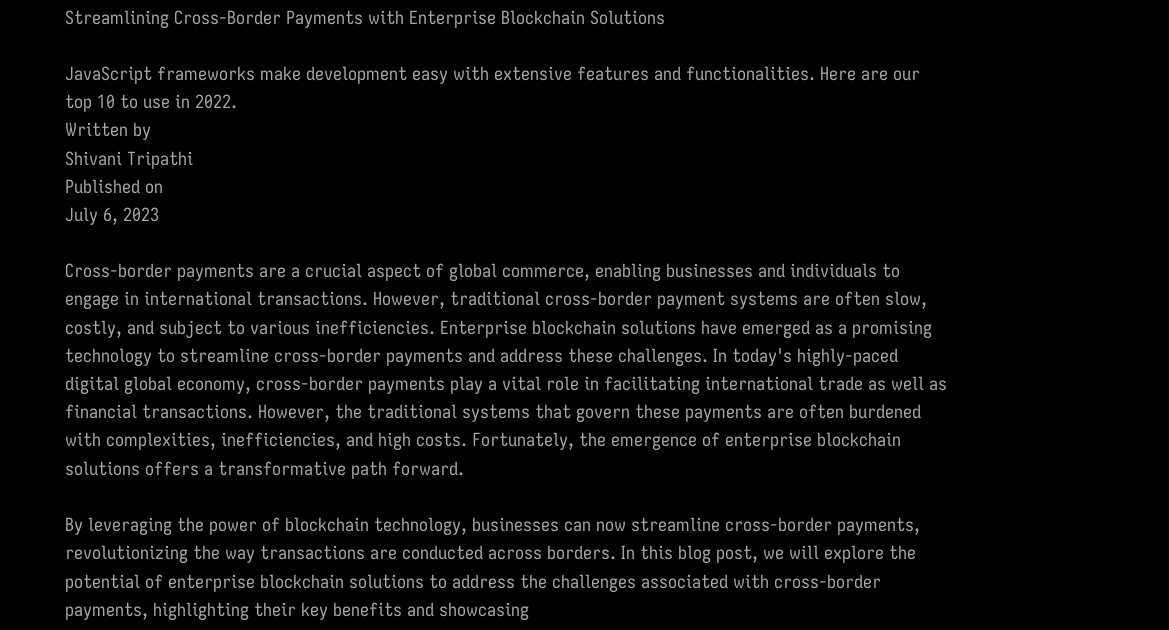Streamlining Cross-Border Payments with Enterprise Blockchain Solutions

JavaScript frameworks make development easy with extensive features and functionalities. Here are our top 10 to use in 2022.
Written by
Shivani Tripathi
Published on
July 6, 2023

Cross-border payments are a crucial aspect of global commerce, enabling businesses and individuals to engage in international transactions. However, traditional cross-border payment systems are often slow, costly, and subject to various inefficiencies. Enterprise blockchain solutions have emerged as a promising technology to streamline cross-border payments and address these challenges. In today's highly-paced digital global economy, cross-border payments play a vital role in facilitating international trade as well as financial transactions. However, the traditional systems that govern these payments are often burdened with complexities, inefficiencies, and high costs. Fortunately, the emergence of enterprise blockchain solutions offers a transformative path forward.

By leveraging the power of blockchain technology, businesses can now streamline cross-border payments, revolutionizing the way transactions are conducted across borders. In this blog post, we will explore the potential of enterprise blockchain solutions to address the challenges associated with cross-border payments, highlighting their key benefits and showcasing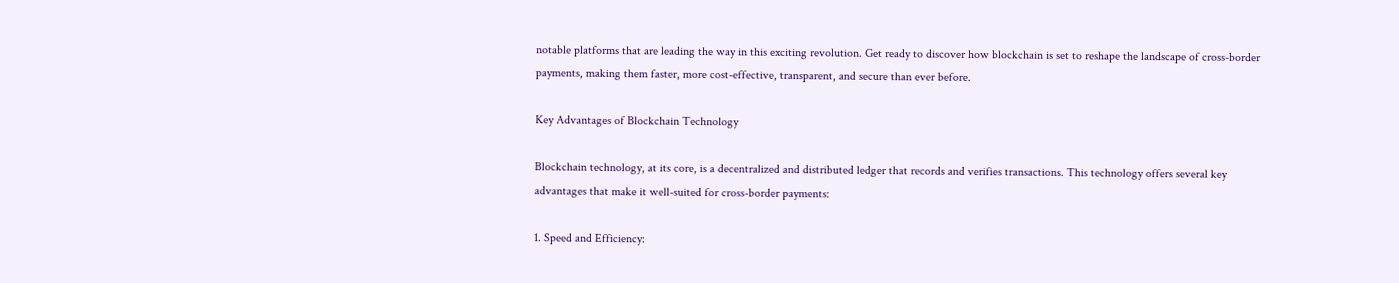notable platforms that are leading the way in this exciting revolution. Get ready to discover how blockchain is set to reshape the landscape of cross-border payments, making them faster, more cost-effective, transparent, and secure than ever before.

Key Advantages of Blockchain Technology

Blockchain technology, at its core, is a decentralized and distributed ledger that records and verifies transactions. This technology offers several key advantages that make it well-suited for cross-border payments:

1. Speed and Efficiency: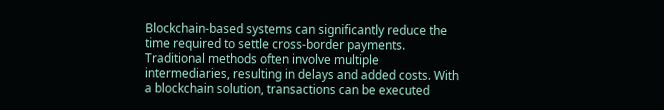Blockchain-based systems can significantly reduce the time required to settle cross-border payments. Traditional methods often involve multiple intermediaries, resulting in delays and added costs. With a blockchain solution, transactions can be executed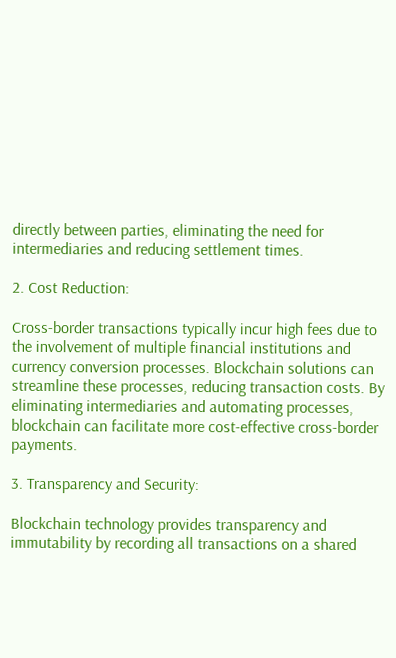directly between parties, eliminating the need for intermediaries and reducing settlement times.

2. Cost Reduction:

Cross-border transactions typically incur high fees due to the involvement of multiple financial institutions and currency conversion processes. Blockchain solutions can streamline these processes, reducing transaction costs. By eliminating intermediaries and automating processes, blockchain can facilitate more cost-effective cross-border payments.

3. Transparency and Security:

Blockchain technology provides transparency and immutability by recording all transactions on a shared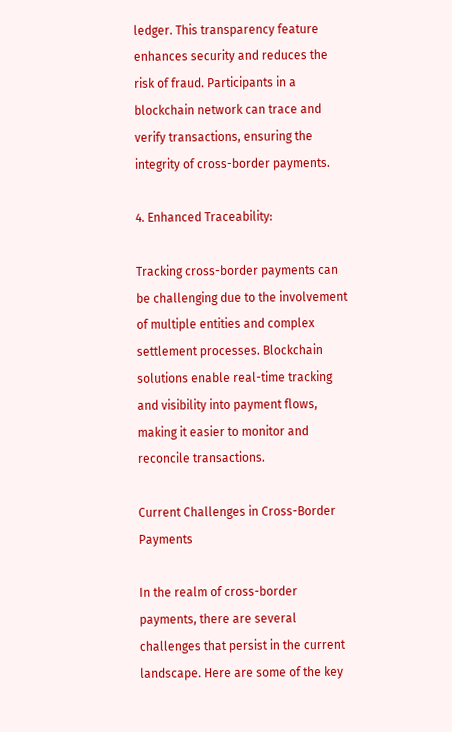ledger. This transparency feature enhances security and reduces the risk of fraud. Participants in a blockchain network can trace and verify transactions, ensuring the integrity of cross-border payments.

4. Enhanced Traceability:

Tracking cross-border payments can be challenging due to the involvement of multiple entities and complex settlement processes. Blockchain solutions enable real-time tracking and visibility into payment flows, making it easier to monitor and reconcile transactions.

Current Challenges in Cross-Border Payments

In the realm of cross-border payments, there are several challenges that persist in the current landscape. Here are some of the key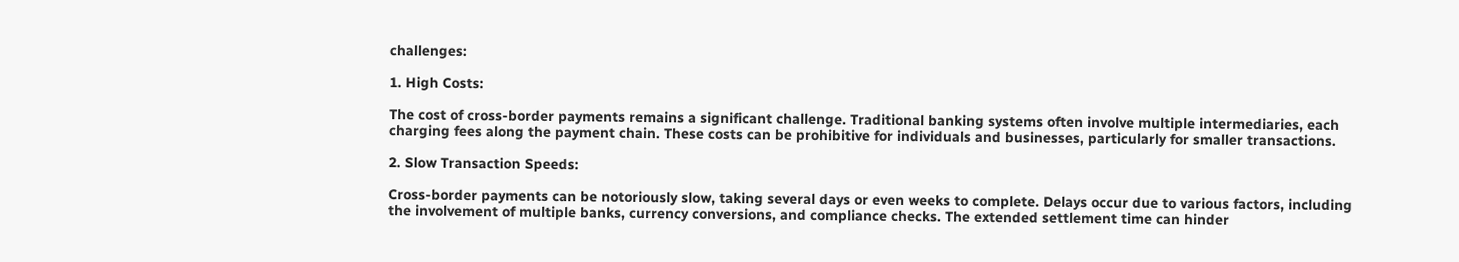challenges:

1. High Costs:

The cost of cross-border payments remains a significant challenge. Traditional banking systems often involve multiple intermediaries, each charging fees along the payment chain. These costs can be prohibitive for individuals and businesses, particularly for smaller transactions.

2. Slow Transaction Speeds:

Cross-border payments can be notoriously slow, taking several days or even weeks to complete. Delays occur due to various factors, including the involvement of multiple banks, currency conversions, and compliance checks. The extended settlement time can hinder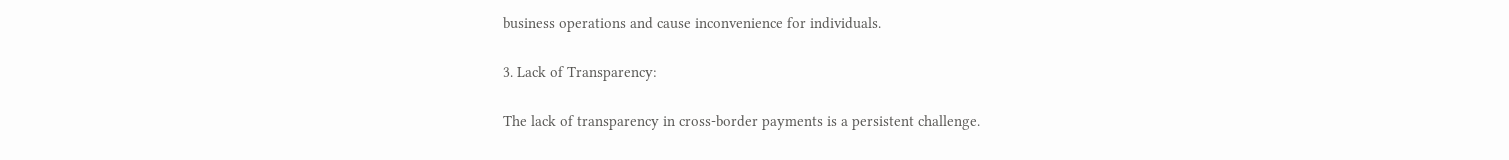business operations and cause inconvenience for individuals.

3. Lack of Transparency:

The lack of transparency in cross-border payments is a persistent challenge.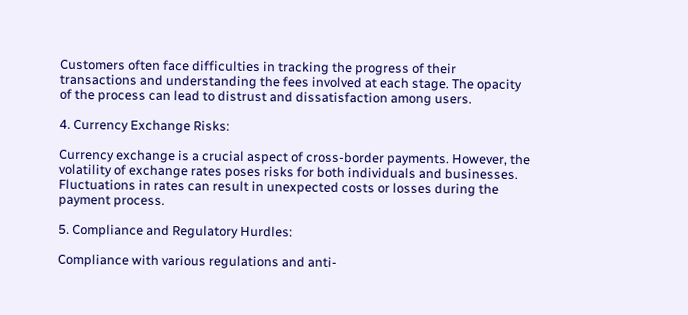Customers often face difficulties in tracking the progress of their transactions and understanding the fees involved at each stage. The opacity of the process can lead to distrust and dissatisfaction among users.

4. Currency Exchange Risks:

Currency exchange is a crucial aspect of cross-border payments. However, the volatility of exchange rates poses risks for both individuals and businesses. Fluctuations in rates can result in unexpected costs or losses during the payment process.

5. Compliance and Regulatory Hurdles:

Compliance with various regulations and anti-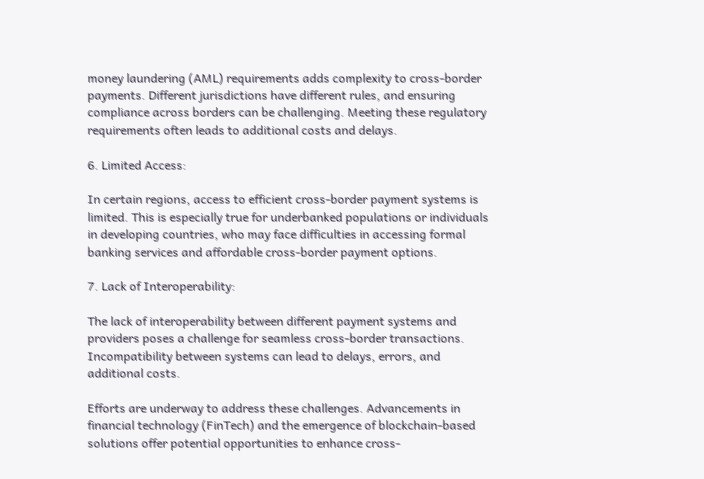money laundering (AML) requirements adds complexity to cross-border payments. Different jurisdictions have different rules, and ensuring compliance across borders can be challenging. Meeting these regulatory requirements often leads to additional costs and delays.

6. Limited Access:

In certain regions, access to efficient cross-border payment systems is limited. This is especially true for underbanked populations or individuals in developing countries, who may face difficulties in accessing formal banking services and affordable cross-border payment options.

7. Lack of Interoperability:

The lack of interoperability between different payment systems and providers poses a challenge for seamless cross-border transactions. Incompatibility between systems can lead to delays, errors, and additional costs.

Efforts are underway to address these challenges. Advancements in financial technology (FinTech) and the emergence of blockchain-based solutions offer potential opportunities to enhance cross-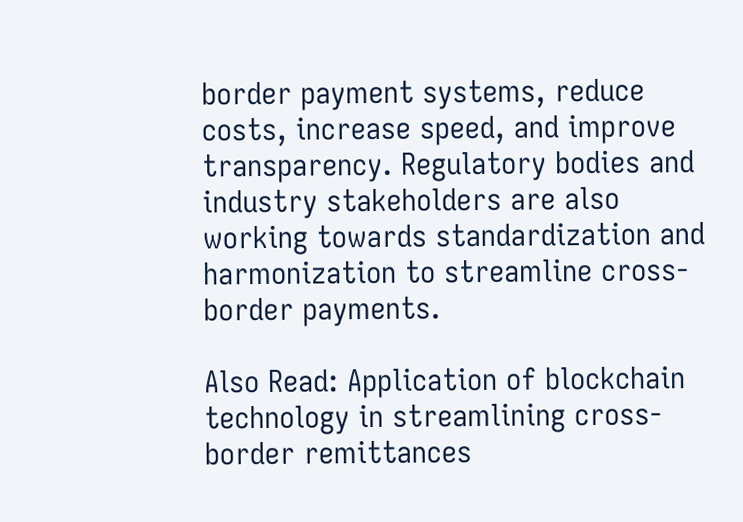border payment systems, reduce costs, increase speed, and improve transparency. Regulatory bodies and industry stakeholders are also working towards standardization and harmonization to streamline cross-border payments.

Also Read: Application of blockchain technology in streamlining cross-border remittances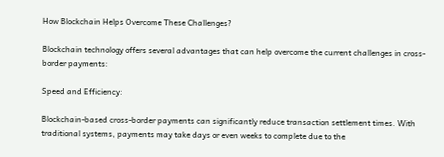How Blockchain Helps Overcome These Challenges?

Blockchain technology offers several advantages that can help overcome the current challenges in cross-border payments:

Speed and Efficiency:

Blockchain-based cross-border payments can significantly reduce transaction settlement times. With traditional systems, payments may take days or even weeks to complete due to the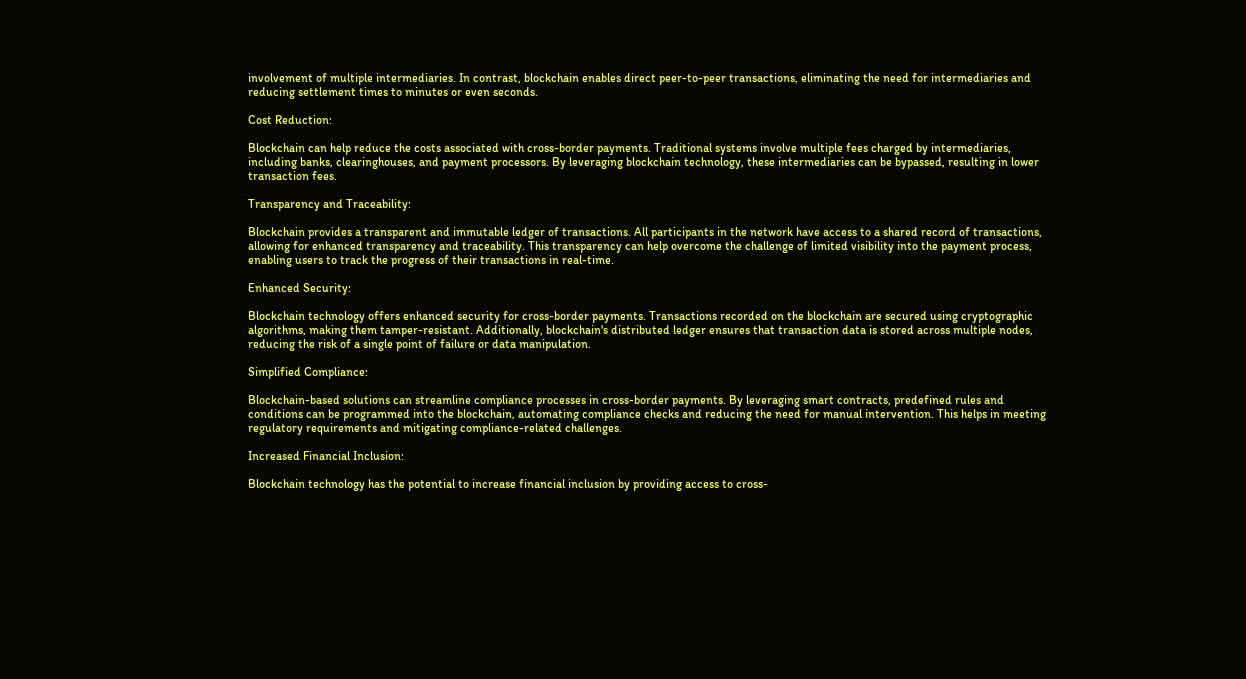involvement of multiple intermediaries. In contrast, blockchain enables direct peer-to-peer transactions, eliminating the need for intermediaries and reducing settlement times to minutes or even seconds.

Cost Reduction:

Blockchain can help reduce the costs associated with cross-border payments. Traditional systems involve multiple fees charged by intermediaries, including banks, clearinghouses, and payment processors. By leveraging blockchain technology, these intermediaries can be bypassed, resulting in lower transaction fees.

Transparency and Traceability:

Blockchain provides a transparent and immutable ledger of transactions. All participants in the network have access to a shared record of transactions, allowing for enhanced transparency and traceability. This transparency can help overcome the challenge of limited visibility into the payment process, enabling users to track the progress of their transactions in real-time.

Enhanced Security:

Blockchain technology offers enhanced security for cross-border payments. Transactions recorded on the blockchain are secured using cryptographic algorithms, making them tamper-resistant. Additionally, blockchain's distributed ledger ensures that transaction data is stored across multiple nodes, reducing the risk of a single point of failure or data manipulation.

Simplified Compliance:

Blockchain-based solutions can streamline compliance processes in cross-border payments. By leveraging smart contracts, predefined rules and conditions can be programmed into the blockchain, automating compliance checks and reducing the need for manual intervention. This helps in meeting regulatory requirements and mitigating compliance-related challenges.

Increased Financial Inclusion:

Blockchain technology has the potential to increase financial inclusion by providing access to cross-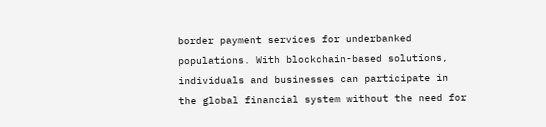border payment services for underbanked populations. With blockchain-based solutions, individuals and businesses can participate in the global financial system without the need for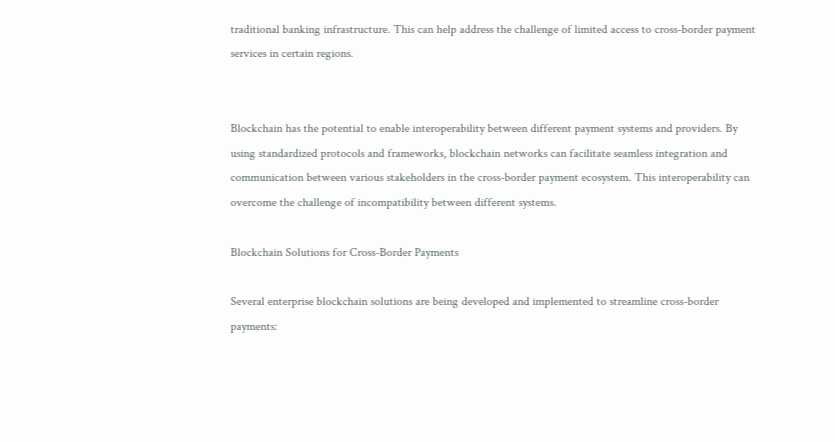traditional banking infrastructure. This can help address the challenge of limited access to cross-border payment services in certain regions.


Blockchain has the potential to enable interoperability between different payment systems and providers. By using standardized protocols and frameworks, blockchain networks can facilitate seamless integration and communication between various stakeholders in the cross-border payment ecosystem. This interoperability can overcome the challenge of incompatibility between different systems.

Blockchain Solutions for Cross-Border Payments

Several enterprise blockchain solutions are being developed and implemented to streamline cross-border payments: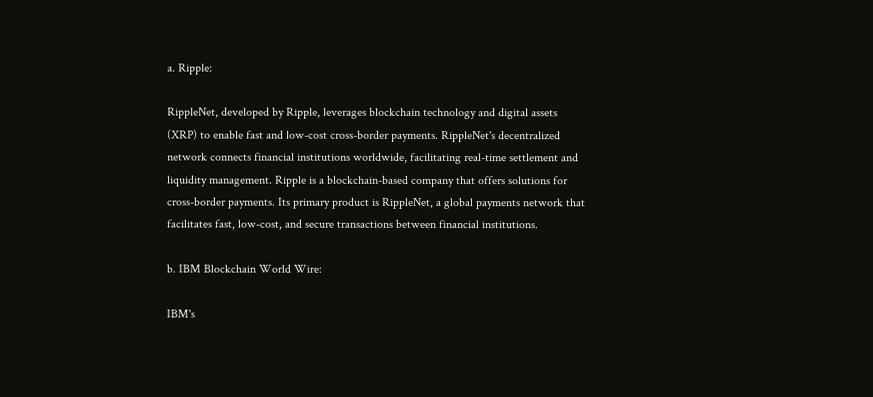a. Ripple:

RippleNet, developed by Ripple, leverages blockchain technology and digital assets (XRP) to enable fast and low-cost cross-border payments. RippleNet's decentralized network connects financial institutions worldwide, facilitating real-time settlement and liquidity management. Ripple is a blockchain-based company that offers solutions for cross-border payments. Its primary product is RippleNet, a global payments network that facilitates fast, low-cost, and secure transactions between financial institutions.

b. IBM Blockchain World Wire:

IBM's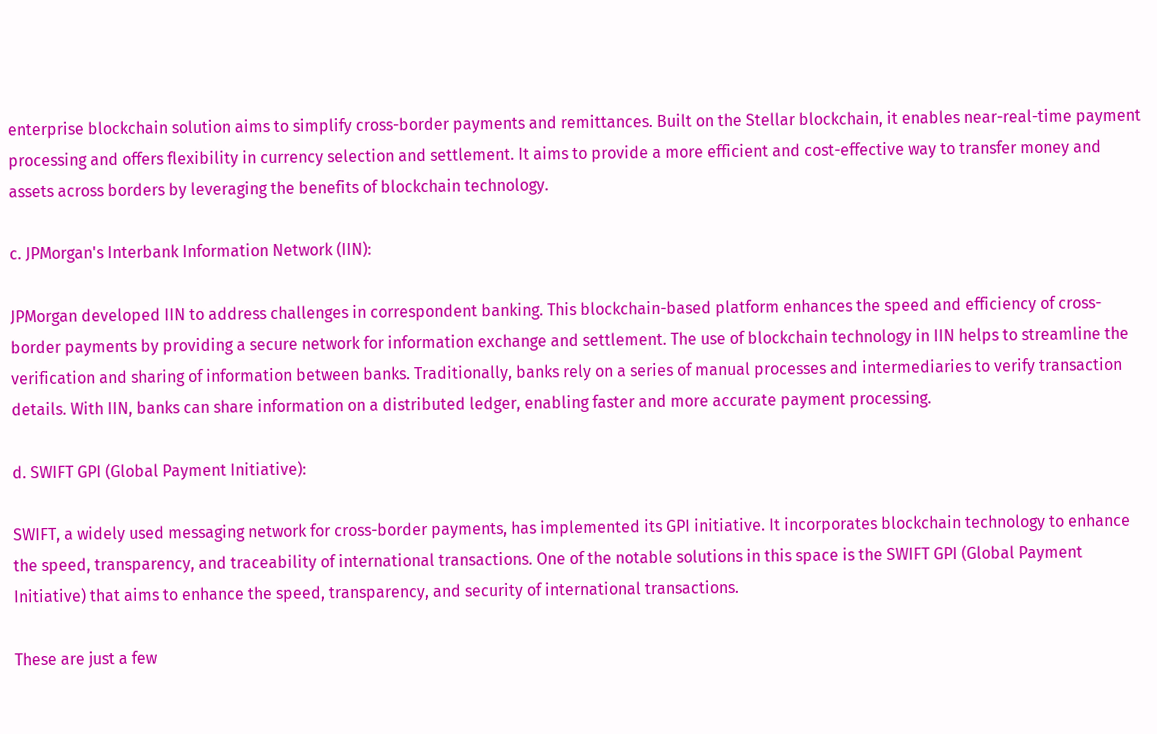enterprise blockchain solution aims to simplify cross-border payments and remittances. Built on the Stellar blockchain, it enables near-real-time payment processing and offers flexibility in currency selection and settlement. It aims to provide a more efficient and cost-effective way to transfer money and assets across borders by leveraging the benefits of blockchain technology.

c. JPMorgan's Interbank Information Network (IIN):

JPMorgan developed IIN to address challenges in correspondent banking. This blockchain-based platform enhances the speed and efficiency of cross-border payments by providing a secure network for information exchange and settlement. The use of blockchain technology in IIN helps to streamline the verification and sharing of information between banks. Traditionally, banks rely on a series of manual processes and intermediaries to verify transaction details. With IIN, banks can share information on a distributed ledger, enabling faster and more accurate payment processing.

d. SWIFT GPI (Global Payment Initiative):

SWIFT, a widely used messaging network for cross-border payments, has implemented its GPI initiative. It incorporates blockchain technology to enhance the speed, transparency, and traceability of international transactions. One of the notable solutions in this space is the SWIFT GPI (Global Payment Initiative) that aims to enhance the speed, transparency, and security of international transactions.

These are just a few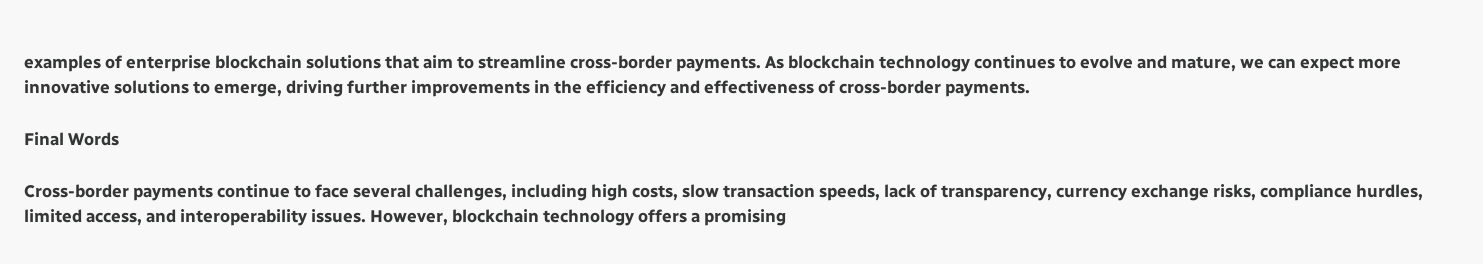examples of enterprise blockchain solutions that aim to streamline cross-border payments. As blockchain technology continues to evolve and mature, we can expect more innovative solutions to emerge, driving further improvements in the efficiency and effectiveness of cross-border payments.

Final Words

Cross-border payments continue to face several challenges, including high costs, slow transaction speeds, lack of transparency, currency exchange risks, compliance hurdles, limited access, and interoperability issues. However, blockchain technology offers a promising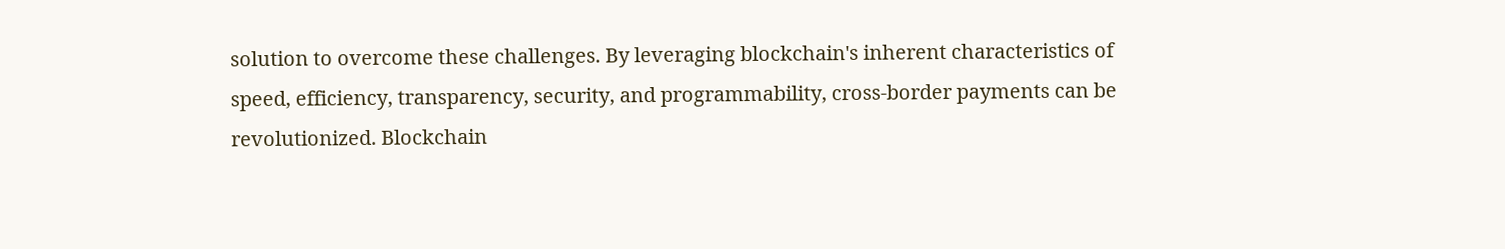solution to overcome these challenges. By leveraging blockchain's inherent characteristics of speed, efficiency, transparency, security, and programmability, cross-border payments can be revolutionized. Blockchain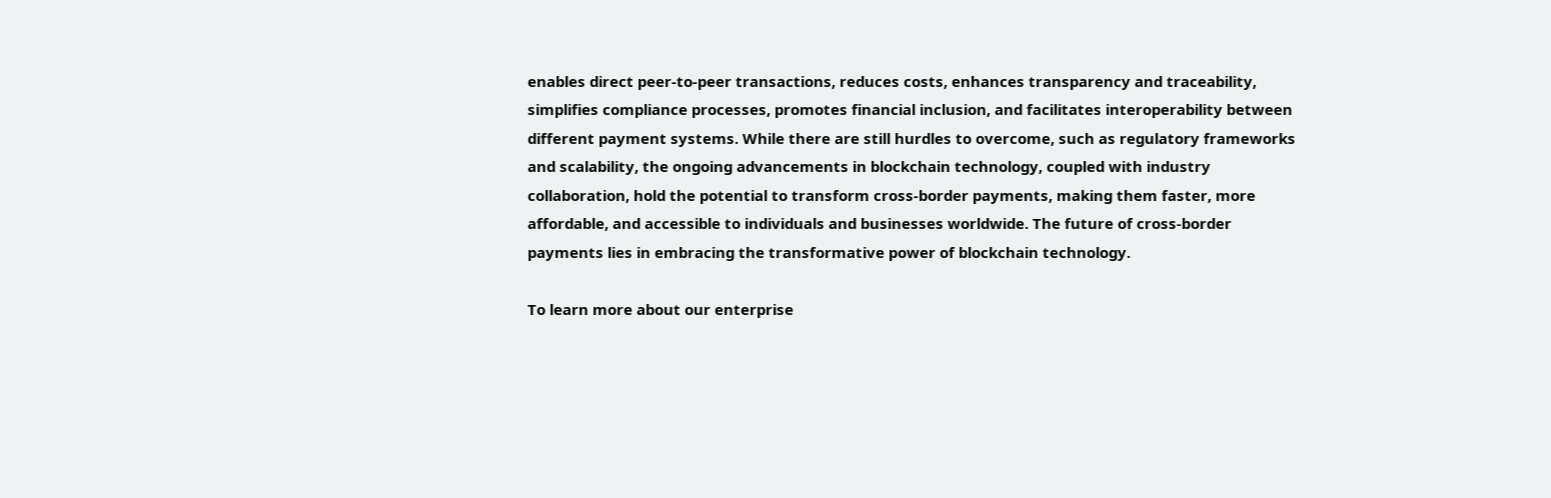enables direct peer-to-peer transactions, reduces costs, enhances transparency and traceability, simplifies compliance processes, promotes financial inclusion, and facilitates interoperability between different payment systems. While there are still hurdles to overcome, such as regulatory frameworks and scalability, the ongoing advancements in blockchain technology, coupled with industry collaboration, hold the potential to transform cross-border payments, making them faster, more affordable, and accessible to individuals and businesses worldwide. The future of cross-border payments lies in embracing the transformative power of blockchain technology.

To learn more about our enterprise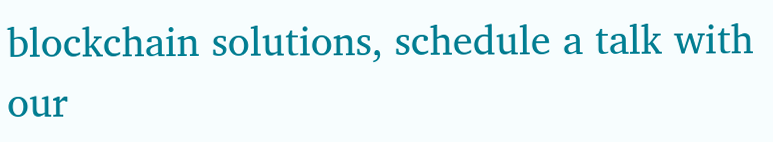blockchain solutions, schedule a talk with our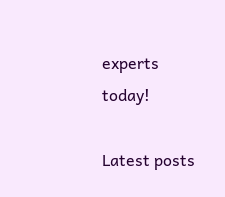experts today!

Latest posts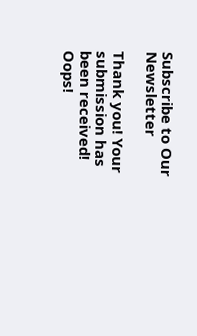Subscribe to Our Newsletter

Thank you! Your submission has been received!
Oops!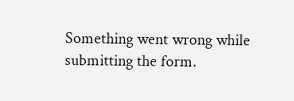Something went wrong while submitting the form.